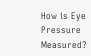How is Eye Pressure Measured?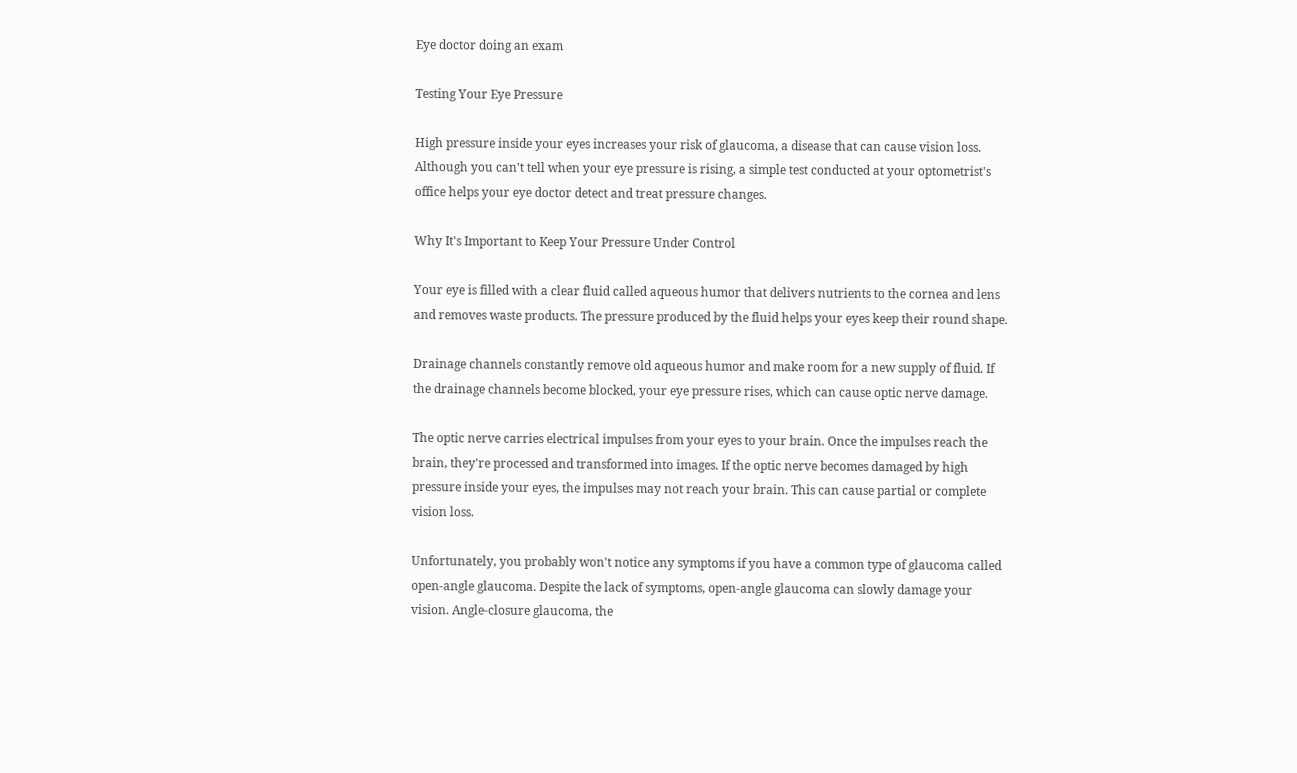Eye doctor doing an exam

Testing Your Eye Pressure

High pressure inside your eyes increases your risk of glaucoma, a disease that can cause vision loss. Although you can't tell when your eye pressure is rising, a simple test conducted at your optometrist's office helps your eye doctor detect and treat pressure changes.

Why It's Important to Keep Your Pressure Under Control

Your eye is filled with a clear fluid called aqueous humor that delivers nutrients to the cornea and lens and removes waste products. The pressure produced by the fluid helps your eyes keep their round shape.

Drainage channels constantly remove old aqueous humor and make room for a new supply of fluid. If the drainage channels become blocked, your eye pressure rises, which can cause optic nerve damage.

The optic nerve carries electrical impulses from your eyes to your brain. Once the impulses reach the brain, they're processed and transformed into images. If the optic nerve becomes damaged by high pressure inside your eyes, the impulses may not reach your brain. This can cause partial or complete vision loss.

Unfortunately, you probably won't notice any symptoms if you have a common type of glaucoma called open-angle glaucoma. Despite the lack of symptoms, open-angle glaucoma can slowly damage your vision. Angle-closure glaucoma, the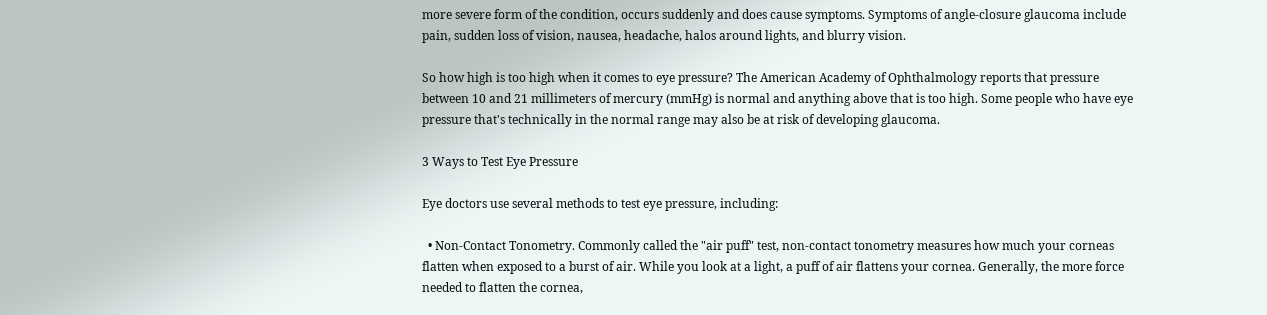more severe form of the condition, occurs suddenly and does cause symptoms. Symptoms of angle-closure glaucoma include pain, sudden loss of vision, nausea, headache, halos around lights, and blurry vision.

So how high is too high when it comes to eye pressure? The American Academy of Ophthalmology reports that pressure between 10 and 21 millimeters of mercury (mmHg) is normal and anything above that is too high. Some people who have eye pressure that's technically in the normal range may also be at risk of developing glaucoma.

3 Ways to Test Eye Pressure

Eye doctors use several methods to test eye pressure, including:

  • Non-Contact Tonometry. Commonly called the "air puff" test, non-contact tonometry measures how much your corneas flatten when exposed to a burst of air. While you look at a light, a puff of air flattens your cornea. Generally, the more force needed to flatten the cornea,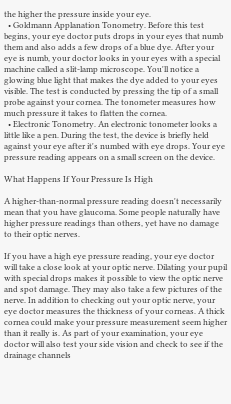the higher the pressure inside your eye.
  • Goldmann Applanation Tonometry. Before this test begins, your eye doctor puts drops in your eyes that numb them and also adds a few drops of a blue dye. After your eye is numb, your doctor looks in your eyes with a special machine called a slit-lamp microscope. You'll notice a glowing blue light that makes the dye added to your eyes visible. The test is conducted by pressing the tip of a small probe against your cornea. The tonometer measures how much pressure it takes to flatten the cornea.
  • Electronic Tonometry. An electronic tonometer looks a little like a pen. During the test, the device is briefly held against your eye after it's numbed with eye drops. Your eye pressure reading appears on a small screen on the device.

What Happens If Your Pressure Is High

A higher-than-normal pressure reading doesn't necessarily mean that you have glaucoma. Some people naturally have higher pressure readings than others, yet have no damage to their optic nerves.

If you have a high eye pressure reading, your eye doctor will take a close look at your optic nerve. Dilating your pupil with special drops makes it possible to view the optic nerve and spot damage. They may also take a few pictures of the nerve. In addition to checking out your optic nerve, your eye doctor measures the thickness of your corneas. A thick cornea could make your pressure measurement seem higher than it really is. As part of your examination, your eye doctor will also test your side vision and check to see if the drainage channels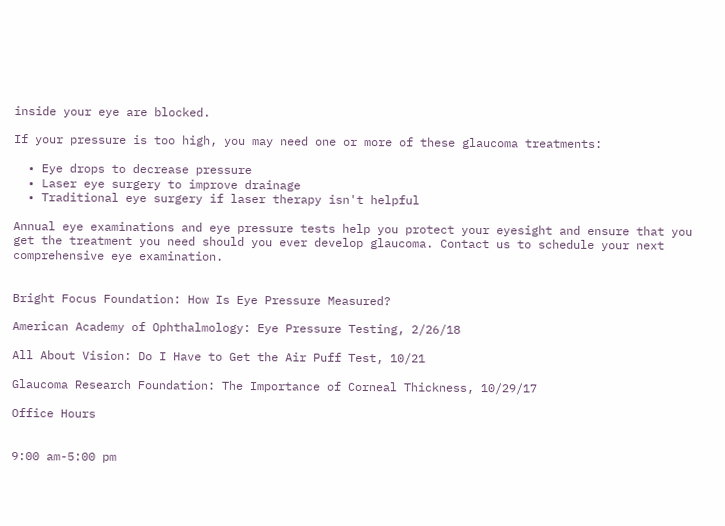inside your eye are blocked.

If your pressure is too high, you may need one or more of these glaucoma treatments:

  • Eye drops to decrease pressure
  • Laser eye surgery to improve drainage
  • Traditional eye surgery if laser therapy isn't helpful

Annual eye examinations and eye pressure tests help you protect your eyesight and ensure that you get the treatment you need should you ever develop glaucoma. Contact us to schedule your next comprehensive eye examination.


Bright Focus Foundation: How Is Eye Pressure Measured?

American Academy of Ophthalmology: Eye Pressure Testing, 2/26/18

All About Vision: Do I Have to Get the Air Puff Test, 10/21

Glaucoma Research Foundation: The Importance of Corneal Thickness, 10/29/17

Office Hours


9:00 am-5:00 pm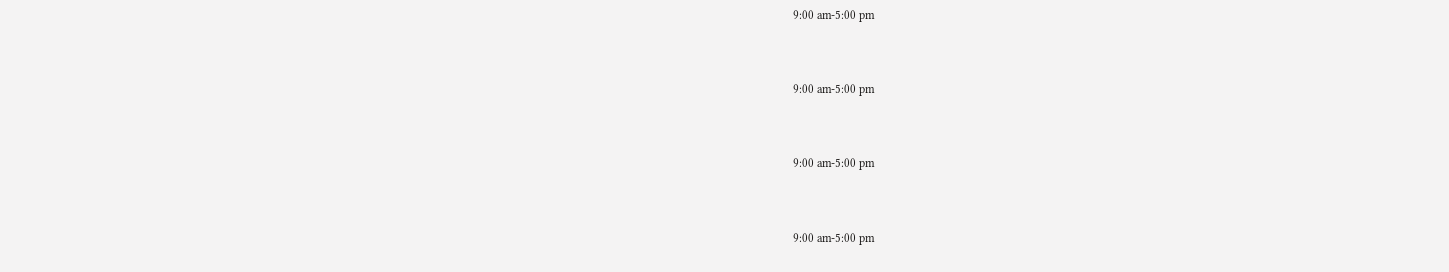9:00 am-5:00 pm


9:00 am-5:00 pm


9:00 am-5:00 pm


9:00 am-5:00 pm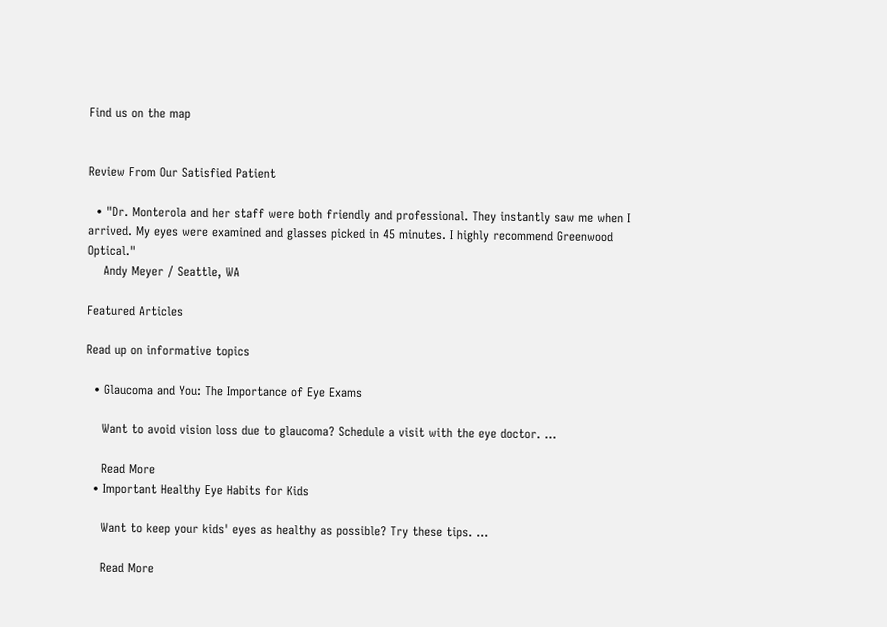Find us on the map


Review From Our Satisfied Patient

  • "Dr. Monterola and her staff were both friendly and professional. They instantly saw me when I arrived. My eyes were examined and glasses picked in 45 minutes. I highly recommend Greenwood Optical."
    Andy Meyer / Seattle, WA

Featured Articles

Read up on informative topics

  • Glaucoma and You: The Importance of Eye Exams

    Want to avoid vision loss due to glaucoma? Schedule a visit with the eye doctor. ...

    Read More
  • Important Healthy Eye Habits for Kids

    Want to keep your kids' eyes as healthy as possible? Try these tips. ...

    Read More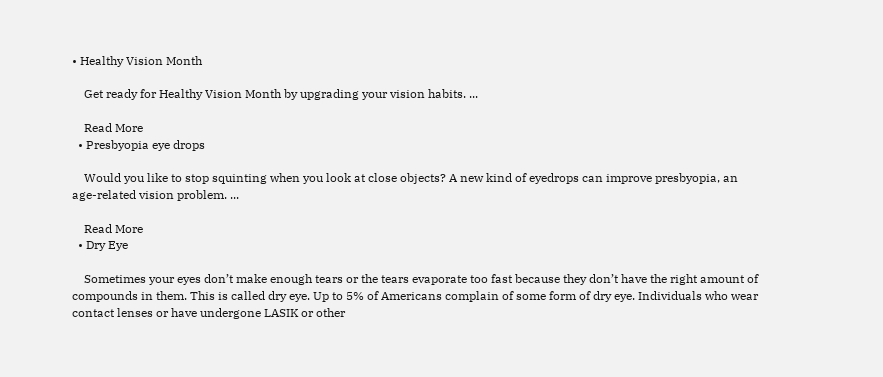• Healthy Vision Month

    Get ready for Healthy Vision Month by upgrading your vision habits. ...

    Read More
  • Presbyopia eye drops

    Would you like to stop squinting when you look at close objects? A new kind of eyedrops can improve presbyopia, an age-related vision problem. ...

    Read More
  • Dry Eye

    Sometimes your eyes don’t make enough tears or the tears evaporate too fast because they don’t have the right amount of compounds in them. This is called dry eye. Up to 5% of Americans complain of some form of dry eye. Individuals who wear contact lenses or have undergone LASIK or other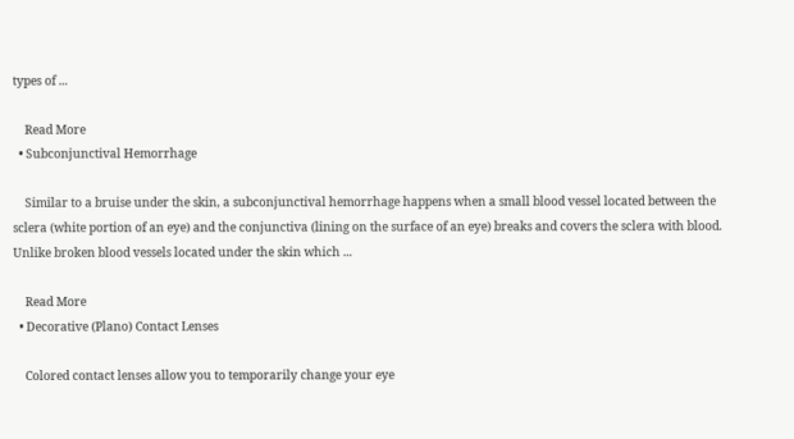types of ...

    Read More
  • Subconjunctival Hemorrhage

    Similar to a bruise under the skin, a subconjunctival hemorrhage happens when a small blood vessel located between the sclera (white portion of an eye) and the conjunctiva (lining on the surface of an eye) breaks and covers the sclera with blood. Unlike broken blood vessels located under the skin which ...

    Read More
  • Decorative (Plano) Contact Lenses

    Colored contact lenses allow you to temporarily change your eye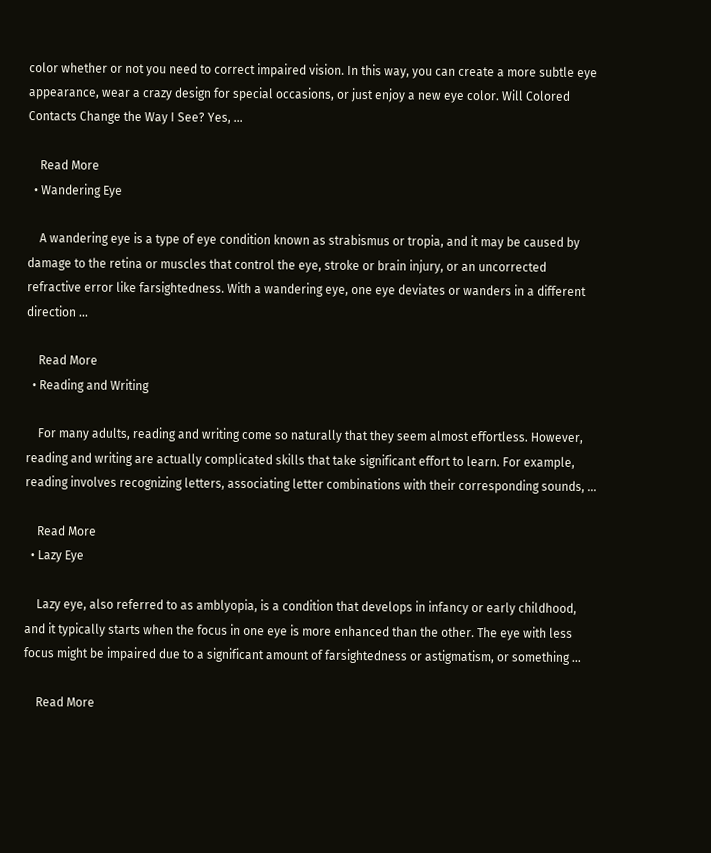color whether or not you need to correct impaired vision. In this way, you can create a more subtle eye appearance, wear a crazy design for special occasions, or just enjoy a new eye color. Will Colored Contacts Change the Way I See? Yes, ...

    Read More
  • Wandering Eye

    A wandering eye is a type of eye condition known as strabismus or tropia, and it may be caused by damage to the retina or muscles that control the eye, stroke or brain injury, or an uncorrected refractive error like farsightedness. With a wandering eye, one eye deviates or wanders in a different direction ...

    Read More
  • Reading and Writing

    For many adults, reading and writing come so naturally that they seem almost effortless. However, reading and writing are actually complicated skills that take significant effort to learn. For example, reading involves recognizing letters, associating letter combinations with their corresponding sounds, ...

    Read More
  • Lazy Eye

    Lazy eye, also referred to as amblyopia, is a condition that develops in infancy or early childhood, and it typically starts when the focus in one eye is more enhanced than the other. The eye with less focus might be impaired due to a significant amount of farsightedness or astigmatism, or something ...

    Read More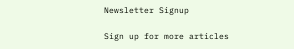Newsletter Signup

Sign up for more articles